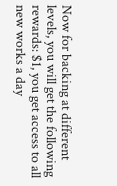Now for backing at different levels, you will get the following rewards: $1, you get access to all new works a day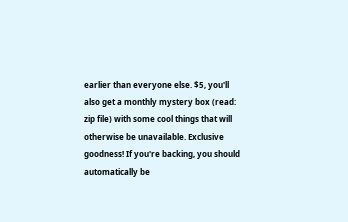earlier than everyone else. $5, you'll also get a monthly mystery box (read: zip file) with some cool things that will otherwise be unavailable. Exclusive goodness! If you're backing, you should automatically be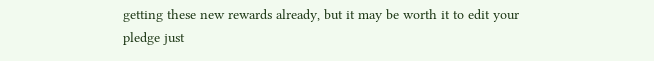getting these new rewards already, but it may be worth it to edit your pledge just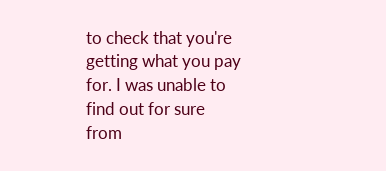to check that you're getting what you pay for. I was unable to find out for sure from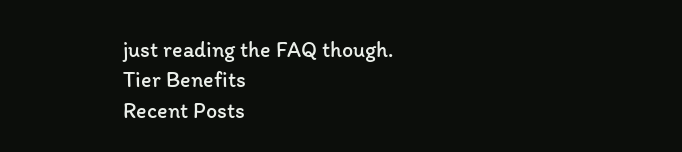just reading the FAQ though.
Tier Benefits
Recent Posts